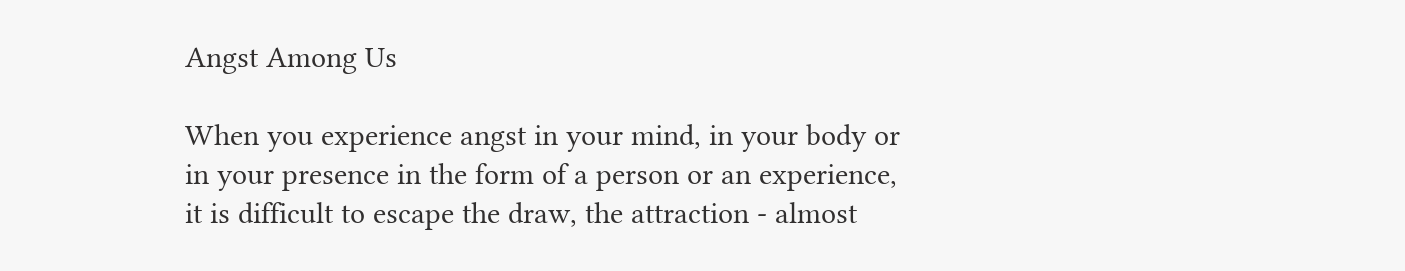Angst Among Us

When you experience angst in your mind, in your body or in your presence in the form of a person or an experience, it is difficult to escape the draw, the attraction - almost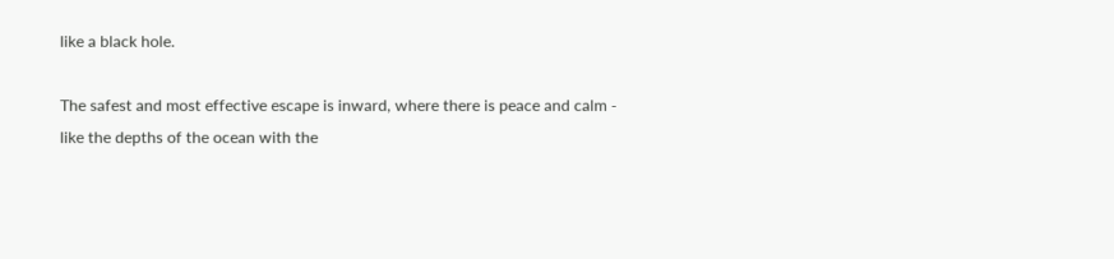like a black hole.

The safest and most effective escape is inward, where there is peace and calm - like the depths of the ocean with the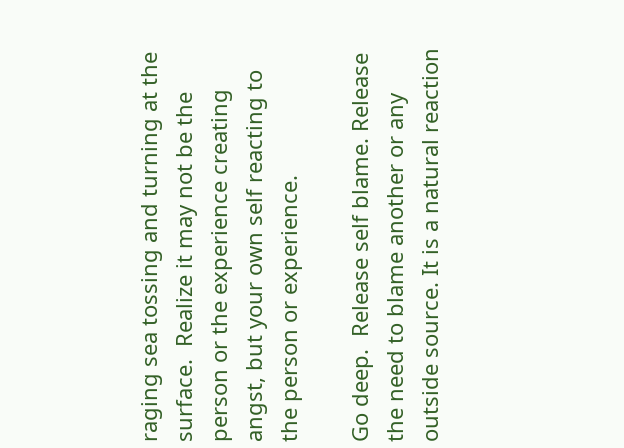raging sea tossing and turning at the surface.  Realize it may not be the person or the experience creating angst, but your own self reacting to the person or experience.

Go deep.  Release self blame. Release the need to blame another or any outside source. It is a natural reaction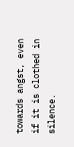towards angst, even if it is clothed in silence.